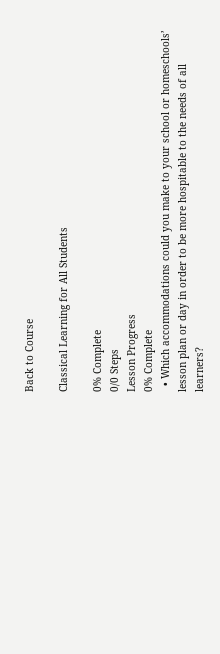Back to Course

Classical Learning for All Students

0% Complete
0/0 Steps
Lesson Progress
0% Complete
  • Which accommodations could you make to your school or homeschools’ lesson plan or day in order to be more hospitable to the needs of all learners?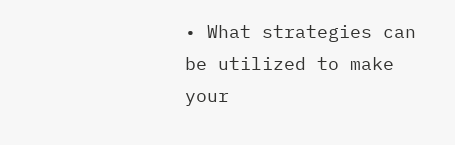• What strategies can be utilized to make your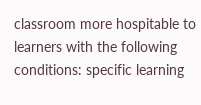classroom more hospitable to learners with the following conditions: specific learning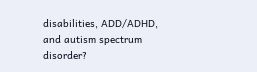disabilities, ADD/ADHD, and autism spectrum disorder?